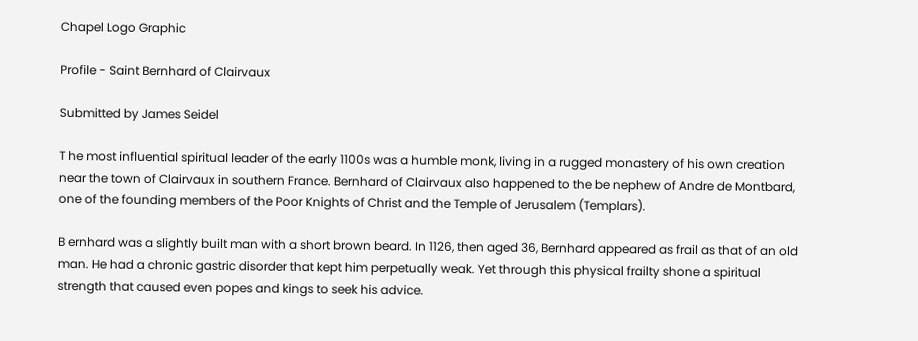Chapel Logo Graphic

Profile - Saint Bernhard of Clairvaux

Submitted by James Seidel

T he most influential spiritual leader of the early 1100s was a humble monk, living in a rugged monastery of his own creation near the town of Clairvaux in southern France. Bernhard of Clairvaux also happened to the be nephew of Andre de Montbard, one of the founding members of the Poor Knights of Christ and the Temple of Jerusalem (Templars).

B ernhard was a slightly built man with a short brown beard. In 1126, then aged 36, Bernhard appeared as frail as that of an old man. He had a chronic gastric disorder that kept him perpetually weak. Yet through this physical frailty shone a spiritual strength that caused even popes and kings to seek his advice.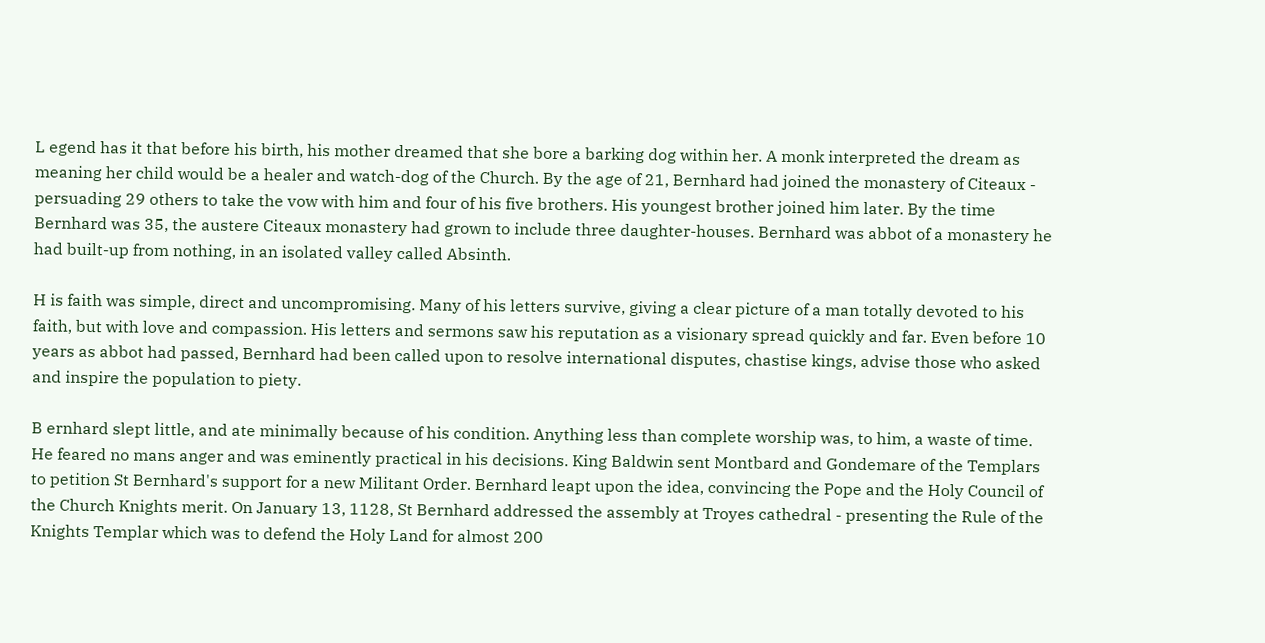L egend has it that before his birth, his mother dreamed that she bore a barking dog within her. A monk interpreted the dream as meaning her child would be a healer and watch-dog of the Church. By the age of 21, Bernhard had joined the monastery of Citeaux - persuading 29 others to take the vow with him and four of his five brothers. His youngest brother joined him later. By the time Bernhard was 35, the austere Citeaux monastery had grown to include three daughter-houses. Bernhard was abbot of a monastery he had built-up from nothing, in an isolated valley called Absinth.

H is faith was simple, direct and uncompromising. Many of his letters survive, giving a clear picture of a man totally devoted to his faith, but with love and compassion. His letters and sermons saw his reputation as a visionary spread quickly and far. Even before 10 years as abbot had passed, Bernhard had been called upon to resolve international disputes, chastise kings, advise those who asked and inspire the population to piety.

B ernhard slept little, and ate minimally because of his condition. Anything less than complete worship was, to him, a waste of time. He feared no mans anger and was eminently practical in his decisions. King Baldwin sent Montbard and Gondemare of the Templars to petition St Bernhard's support for a new Militant Order. Bernhard leapt upon the idea, convincing the Pope and the Holy Council of the Church Knights merit. On January 13, 1128, St Bernhard addressed the assembly at Troyes cathedral - presenting the Rule of the Knights Templar which was to defend the Holy Land for almost 200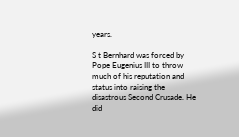years.

S t Bernhard was forced by Pope Eugenius III to throw much of his reputation and status into raising the disastrous Second Crusade. He did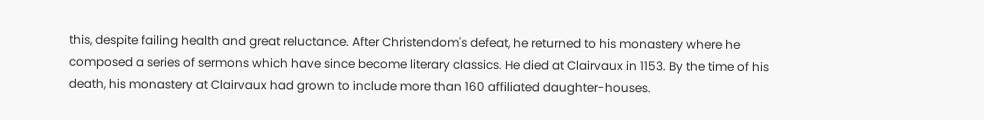this, despite failing health and great reluctance. After Christendom's defeat, he returned to his monastery where he composed a series of sermons which have since become literary classics. He died at Clairvaux in 1153. By the time of his death, his monastery at Clairvaux had grown to include more than 160 affiliated daughter-houses.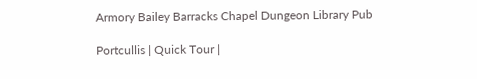Armory Bailey Barracks Chapel Dungeon Library Pub

Portcullis | Quick Tour |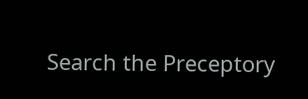Search the Preceptory